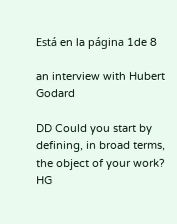Está en la página 1de 8

an interview with Hubert Godard

DD Could you start by defining, in broad terms, the object of your work?
HG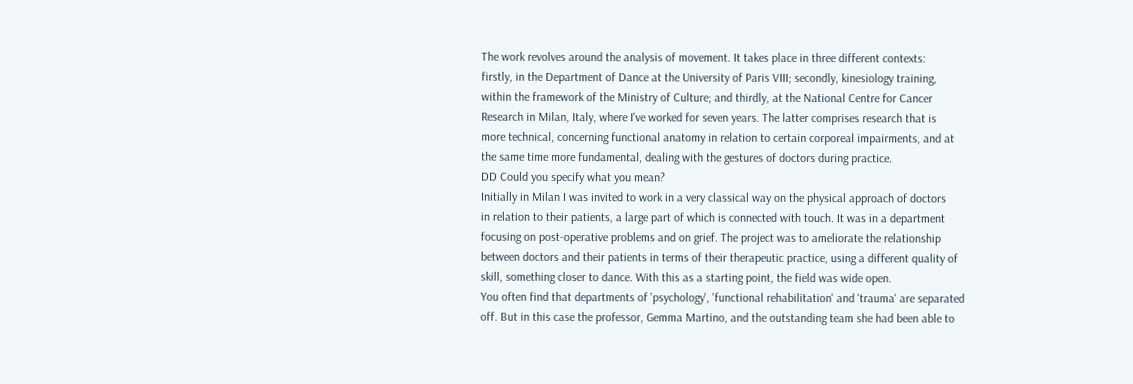The work revolves around the analysis of movement. It takes place in three different contexts:
firstly, in the Department of Dance at the University of Paris VIII; secondly, kinesiology training,
within the framework of the Ministry of Culture; and thirdly, at the National Centre for Cancer
Research in Milan, Italy, where I've worked for seven years. The latter comprises research that is
more technical, concerning functional anatomy in relation to certain corporeal impairments, and at
the same time more fundamental, dealing with the gestures of doctors during practice.
DD Could you specify what you mean?
Initially in Milan I was invited to work in a very classical way on the physical approach of doctors
in relation to their patients, a large part of which is connected with touch. It was in a department
focusing on post-operative problems and on grief. The project was to ameliorate the relationship
between doctors and their patients in terms of their therapeutic practice, using a different quality of
skill, something closer to dance. With this as a starting point, the field was wide open.
You often find that departments of 'psychology', 'functional rehabilitation' and 'trauma' are separated
off. But in this case the professor, Gemma Martino, and the outstanding team she had been able to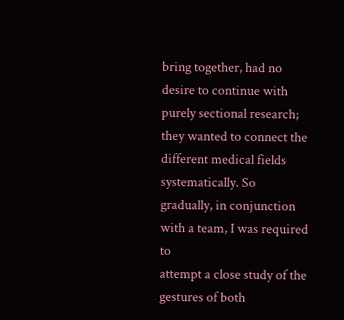bring together, had no desire to continue with purely sectional research; they wanted to connect the
different medical fields systematically. So gradually, in conjunction with a team, I was required to
attempt a close study of the gestures of both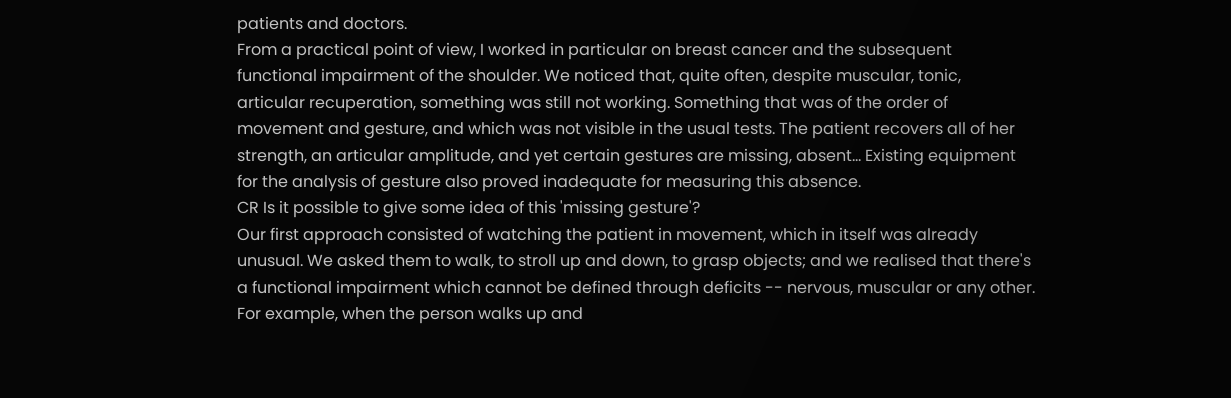patients and doctors.
From a practical point of view, I worked in particular on breast cancer and the subsequent
functional impairment of the shoulder. We noticed that, quite often, despite muscular, tonic,
articular recuperation, something was still not working. Something that was of the order of
movement and gesture, and which was not visible in the usual tests. The patient recovers all of her
strength, an articular amplitude, and yet certain gestures are missing, absent… Existing equipment
for the analysis of gesture also proved inadequate for measuring this absence.
CR Is it possible to give some idea of this 'missing gesture'?
Our first approach consisted of watching the patient in movement, which in itself was already
unusual. We asked them to walk, to stroll up and down, to grasp objects; and we realised that there's
a functional impairment which cannot be defined through deficits -- nervous, muscular or any other.
For example, when the person walks up and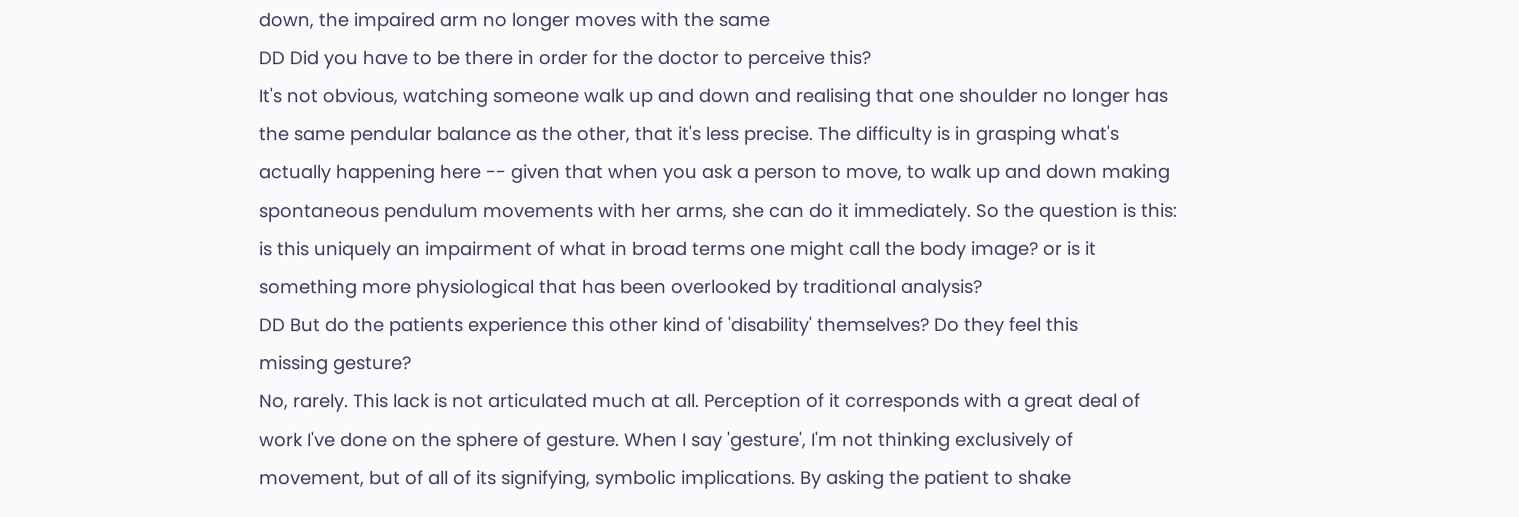down, the impaired arm no longer moves with the same
DD Did you have to be there in order for the doctor to perceive this?
It's not obvious, watching someone walk up and down and realising that one shoulder no longer has
the same pendular balance as the other, that it's less precise. The difficulty is in grasping what's
actually happening here -- given that when you ask a person to move, to walk up and down making
spontaneous pendulum movements with her arms, she can do it immediately. So the question is this:
is this uniquely an impairment of what in broad terms one might call the body image? or is it
something more physiological that has been overlooked by traditional analysis?
DD But do the patients experience this other kind of 'disability' themselves? Do they feel this
missing gesture?
No, rarely. This lack is not articulated much at all. Perception of it corresponds with a great deal of
work I've done on the sphere of gesture. When I say 'gesture', I'm not thinking exclusively of
movement, but of all of its signifying, symbolic implications. By asking the patient to shake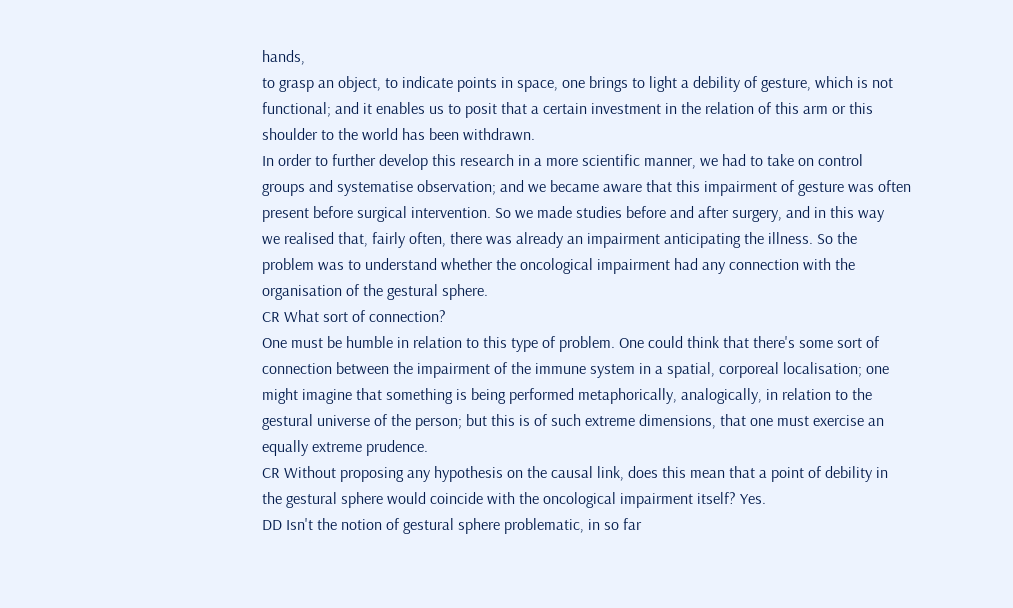hands,
to grasp an object, to indicate points in space, one brings to light a debility of gesture, which is not
functional; and it enables us to posit that a certain investment in the relation of this arm or this
shoulder to the world has been withdrawn.
In order to further develop this research in a more scientific manner, we had to take on control
groups and systematise observation; and we became aware that this impairment of gesture was often
present before surgical intervention. So we made studies before and after surgery, and in this way
we realised that, fairly often, there was already an impairment anticipating the illness. So the
problem was to understand whether the oncological impairment had any connection with the
organisation of the gestural sphere.
CR What sort of connection?
One must be humble in relation to this type of problem. One could think that there's some sort of
connection between the impairment of the immune system in a spatial, corporeal localisation; one
might imagine that something is being performed metaphorically, analogically, in relation to the
gestural universe of the person; but this is of such extreme dimensions, that one must exercise an
equally extreme prudence.
CR Without proposing any hypothesis on the causal link, does this mean that a point of debility in
the gestural sphere would coincide with the oncological impairment itself? Yes.
DD Isn't the notion of gestural sphere problematic, in so far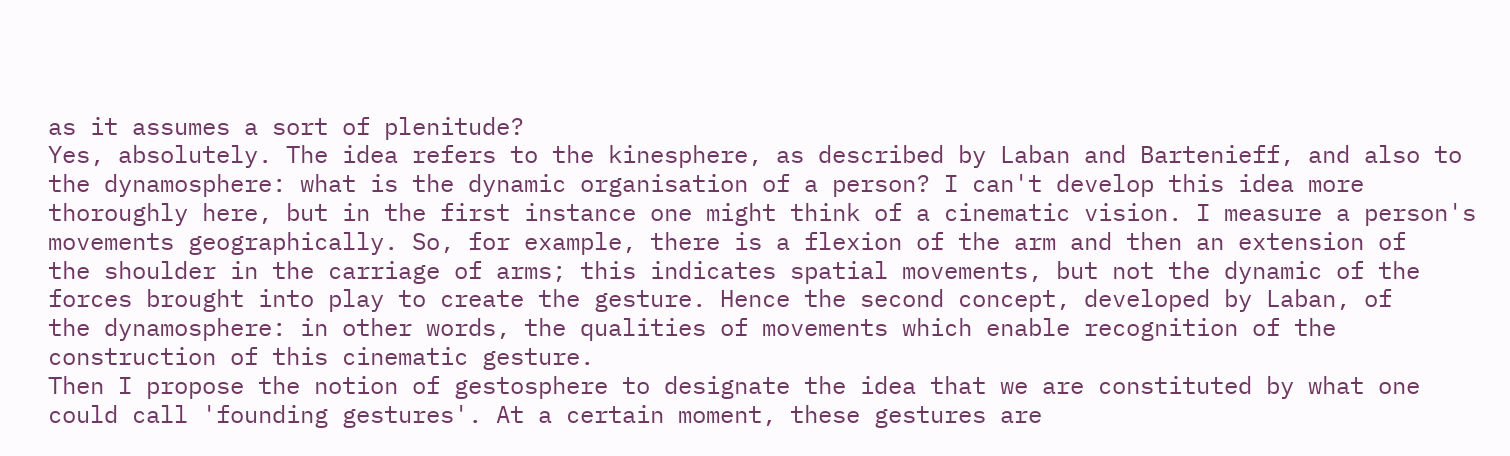as it assumes a sort of plenitude?
Yes, absolutely. The idea refers to the kinesphere, as described by Laban and Bartenieff, and also to
the dynamosphere: what is the dynamic organisation of a person? I can't develop this idea more
thoroughly here, but in the first instance one might think of a cinematic vision. I measure a person's
movements geographically. So, for example, there is a flexion of the arm and then an extension of
the shoulder in the carriage of arms; this indicates spatial movements, but not the dynamic of the
forces brought into play to create the gesture. Hence the second concept, developed by Laban, of
the dynamosphere: in other words, the qualities of movements which enable recognition of the
construction of this cinematic gesture.
Then I propose the notion of gestosphere to designate the idea that we are constituted by what one
could call 'founding gestures'. At a certain moment, these gestures are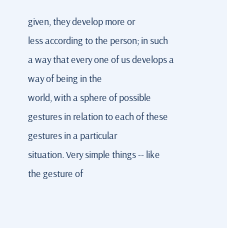given, they develop more or
less according to the person; in such a way that every one of us develops a way of being in the
world, with a sphere of possible gestures in relation to each of these gestures in a particular
situation. Very simple things -- like the gesture of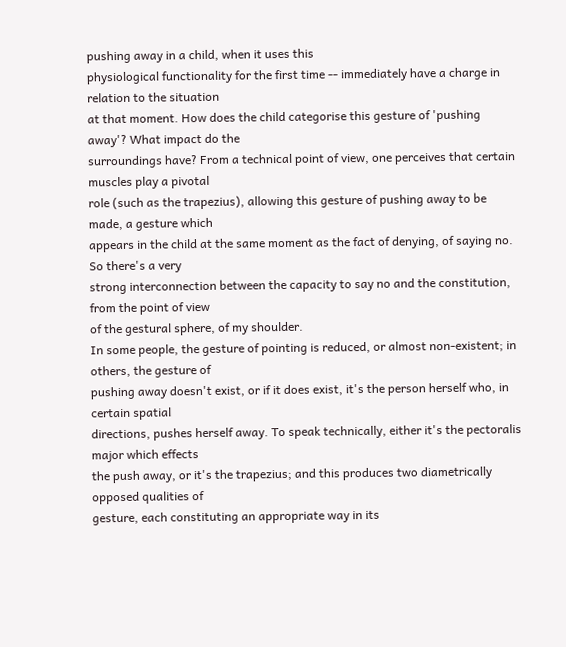pushing away in a child, when it uses this
physiological functionality for the first time -- immediately have a charge in relation to the situation
at that moment. How does the child categorise this gesture of 'pushing away'? What impact do the
surroundings have? From a technical point of view, one perceives that certain muscles play a pivotal
role (such as the trapezius), allowing this gesture of pushing away to be made, a gesture which
appears in the child at the same moment as the fact of denying, of saying no. So there's a very
strong interconnection between the capacity to say no and the constitution, from the point of view
of the gestural sphere, of my shoulder.
In some people, the gesture of pointing is reduced, or almost non-existent; in others, the gesture of
pushing away doesn't exist, or if it does exist, it's the person herself who, in certain spatial
directions, pushes herself away. To speak technically, either it's the pectoralis major which effects
the push away, or it's the trapezius; and this produces two diametrically opposed qualities of
gesture, each constituting an appropriate way in its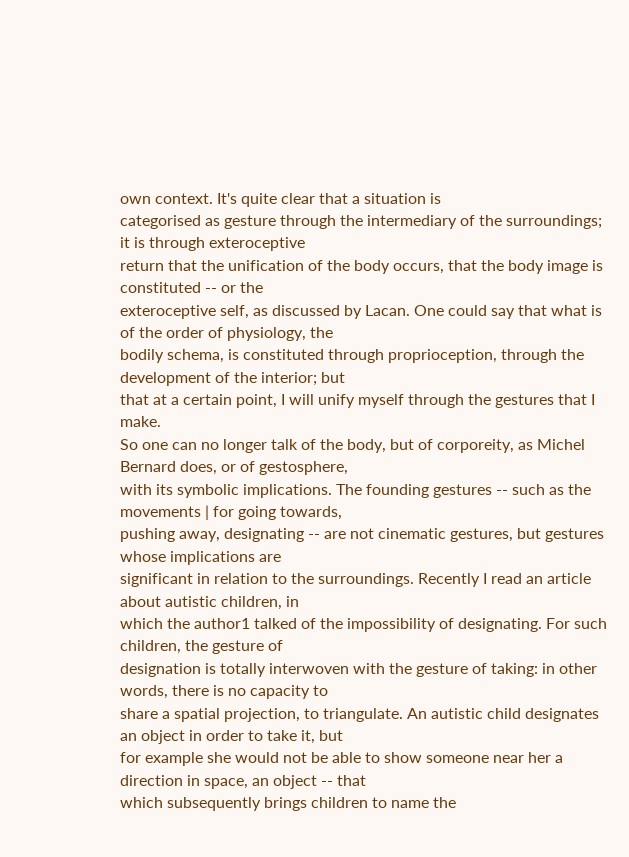own context. It's quite clear that a situation is
categorised as gesture through the intermediary of the surroundings; it is through exteroceptive
return that the unification of the body occurs, that the body image is constituted -- or the
exteroceptive self, as discussed by Lacan. One could say that what is of the order of physiology, the
bodily schema, is constituted through proprioception, through the development of the interior; but
that at a certain point, I will unify myself through the gestures that I make.
So one can no longer talk of the body, but of corporeity, as Michel Bernard does, or of gestosphere,
with its symbolic implications. The founding gestures -- such as the movements | for going towards,
pushing away, designating -- are not cinematic gestures, but gestures whose implications are
significant in relation to the surroundings. Recently I read an article about autistic children, in
which the author1 talked of the impossibility of designating. For such children, the gesture of
designation is totally interwoven with the gesture of taking: in other words, there is no capacity to
share a spatial projection, to triangulate. An autistic child designates an object in order to take it, but
for example she would not be able to show someone near her a direction in space, an object -- that
which subsequently brings children to name the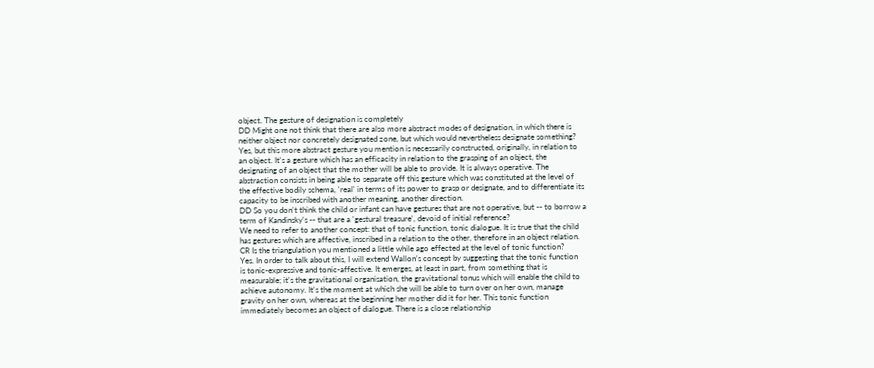object. The gesture of designation is completely
DD Might one not think that there are also more abstract modes of designation, in which there is
neither object nor concretely designated zone, but which would nevertheless designate something?
Yes, but this more abstract gesture you mention is necessarily constructed, originally, in relation to
an object. It's a gesture which has an efficacity in relation to the grasping of an object, the
designating of an object that the mother will be able to provide. It is always operative. The
abstraction consists in being able to separate off this gesture which was constituted at the level of
the effective bodily schema, 'real' in terms of its power to grasp or designate, and to differentiate its
capacity to be inscribed with another meaning, another direction.
DD So you don't think the child or infant can have gestures that are not operative, but -- to borrow a
term of Kandinsky's -- that are a 'gestural treasure', devoid of initial reference?
We need to refer to another concept: that of tonic function, tonic dialogue. It is true that the child
has gestures which are affective, inscribed in a relation to the other, therefore in an object relation.
CR Is the triangulation you mentioned a little while ago effected at the level of tonic function?
Yes. In order to talk about this, I will extend Wallon's concept by suggesting that the tonic function
is tonic-expressive and tonic-affective. It emerges, at least in part, from something that is
measurable; it's the gravitational organisation, the gravitational tonus which will enable the child to
achieve autonomy. It's the moment at which she will be able to turn over on her own, manage
gravity on her own, whereas at the beginning her mother did it for her. This tonic function
immediately becomes an object of dialogue. There is a close relationship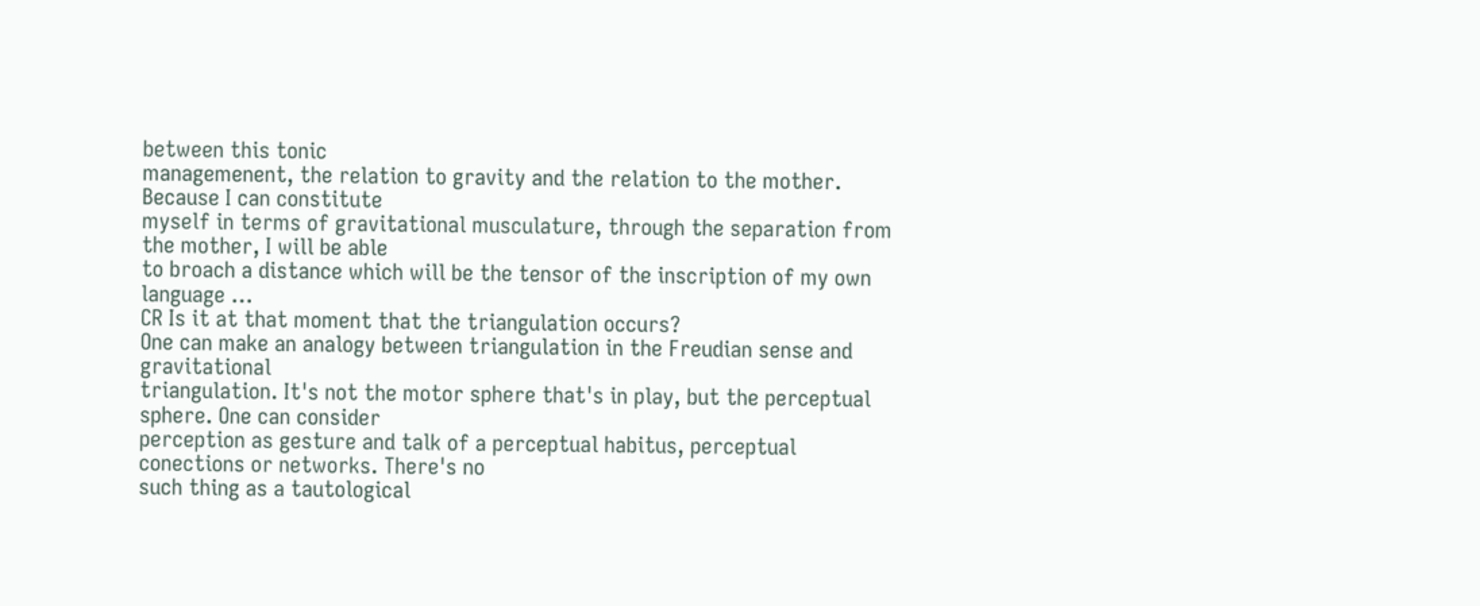between this tonic
managemenent, the relation to gravity and the relation to the mother. Because I can constitute
myself in terms of gravitational musculature, through the separation from the mother, I will be able
to broach a distance which will be the tensor of the inscription of my own language …
CR Is it at that moment that the triangulation occurs?
One can make an analogy between triangulation in the Freudian sense and gravitational
triangulation. It's not the motor sphere that's in play, but the perceptual sphere. One can consider
perception as gesture and talk of a perceptual habitus, perceptual conections or networks. There's no
such thing as a tautological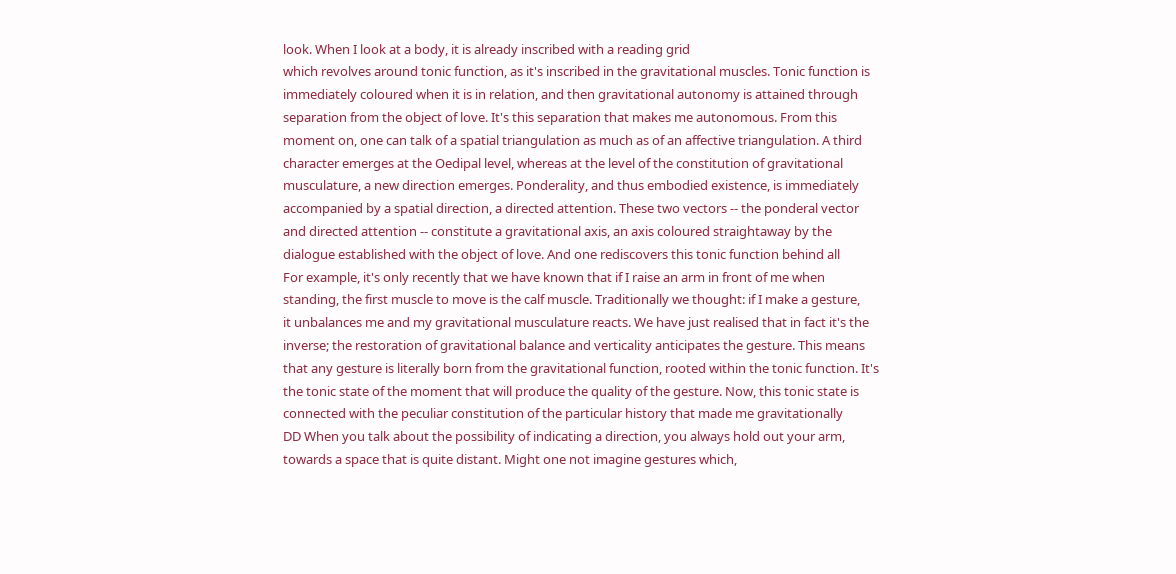look. When I look at a body, it is already inscribed with a reading grid
which revolves around tonic function, as it's inscribed in the gravitational muscles. Tonic function is
immediately coloured when it is in relation, and then gravitational autonomy is attained through
separation from the object of love. It's this separation that makes me autonomous. From this
moment on, one can talk of a spatial triangulation as much as of an affective triangulation. A third
character emerges at the Oedipal level, whereas at the level of the constitution of gravitational
musculature, a new direction emerges. Ponderality, and thus embodied existence, is immediately
accompanied by a spatial direction, a directed attention. These two vectors -- the ponderal vector
and directed attention -- constitute a gravitational axis, an axis coloured straightaway by the
dialogue established with the object of love. And one rediscovers this tonic function behind all
For example, it's only recently that we have known that if I raise an arm in front of me when
standing, the first muscle to move is the calf muscle. Traditionally we thought: if I make a gesture,
it unbalances me and my gravitational musculature reacts. We have just realised that in fact it's the
inverse; the restoration of gravitational balance and verticality anticipates the gesture. This means
that any gesture is literally born from the gravitational function, rooted within the tonic function. It's
the tonic state of the moment that will produce the quality of the gesture. Now, this tonic state is
connected with the peculiar constitution of the particular history that made me gravitationally
DD When you talk about the possibility of indicating a direction, you always hold out your arm,
towards a space that is quite distant. Might one not imagine gestures which,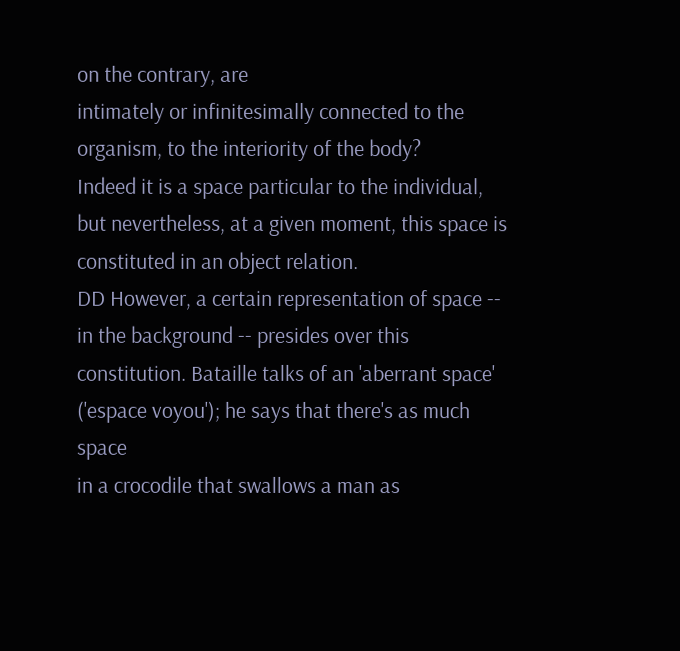on the contrary, are
intimately or infinitesimally connected to the organism, to the interiority of the body?
Indeed it is a space particular to the individual, but nevertheless, at a given moment, this space is
constituted in an object relation.
DD However, a certain representation of space -- in the background -- presides over this
constitution. Bataille talks of an 'aberrant space' ('espace voyou'); he says that there's as much space
in a crocodile that swallows a man as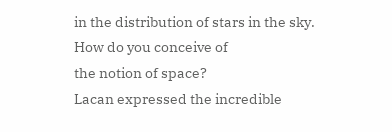in the distribution of stars in the sky. How do you conceive of
the notion of space?
Lacan expressed the incredible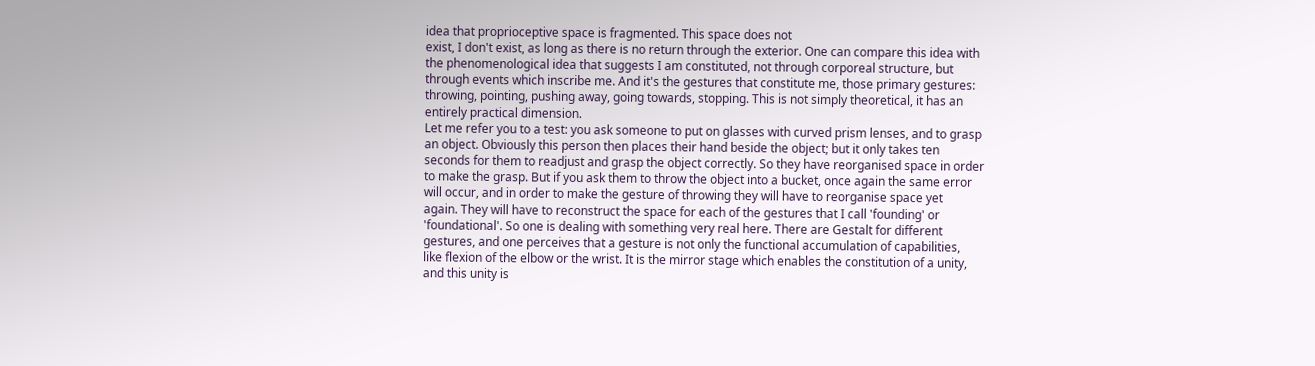idea that proprioceptive space is fragmented. This space does not
exist, I don't exist, as long as there is no return through the exterior. One can compare this idea with
the phenomenological idea that suggests I am constituted, not through corporeal structure, but
through events which inscribe me. And it's the gestures that constitute me, those primary gestures:
throwing, pointing, pushing away, going towards, stopping. This is not simply theoretical, it has an
entirely practical dimension.
Let me refer you to a test: you ask someone to put on glasses with curved prism lenses, and to grasp
an object. Obviously this person then places their hand beside the object; but it only takes ten
seconds for them to readjust and grasp the object correctly. So they have reorganised space in order
to make the grasp. But if you ask them to throw the object into a bucket, once again the same error
will occur, and in order to make the gesture of throwing they will have to reorganise space yet
again. They will have to reconstruct the space for each of the gestures that I call 'founding' or
'foundational'. So one is dealing with something very real here. There are Gestalt for different
gestures, and one perceives that a gesture is not only the functional accumulation of capabilities,
like flexion of the elbow or the wrist. It is the mirror stage which enables the constitution of a unity,
and this unity is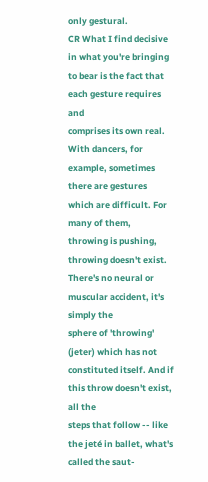only gestural.
CR What I find decisive in what you're bringing to bear is the fact that each gesture requires and
comprises its own real.
With dancers, for example, sometimes there are gestures which are difficult. For many of them,
throwing is pushing, throwing doesn't exist. There's no neural or muscular accident, it's simply the
sphere of 'throwing' (jeter) which has not constituted itself. And if this throw doesn't exist, all the
steps that follow -- like the jeté in ballet, what's called the saut-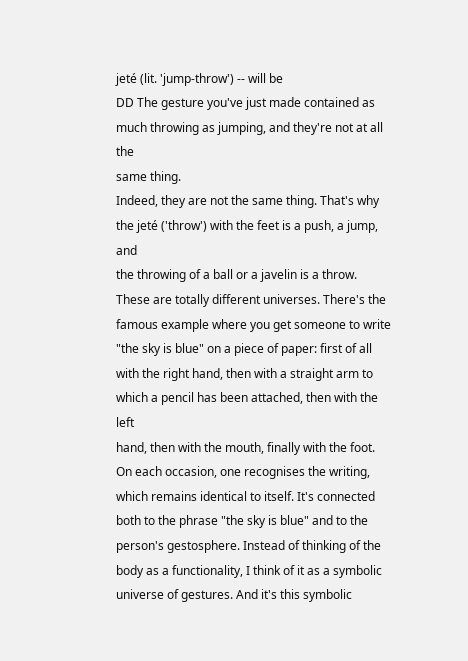jeté (lit. 'jump-throw') -- will be
DD The gesture you've just made contained as much throwing as jumping, and they're not at all the
same thing.
Indeed, they are not the same thing. That's why the jeté ('throw') with the feet is a push, a jump, and
the throwing of a ball or a javelin is a throw. These are totally different universes. There's the
famous example where you get someone to write "the sky is blue" on a piece of paper: first of all
with the right hand, then with a straight arm to which a pencil has been attached, then with the left
hand, then with the mouth, finally with the foot. On each occasion, one recognises the writing,
which remains identical to itself. It's connected both to the phrase "the sky is blue" and to the
person's gestosphere. Instead of thinking of the body as a functionality, I think of it as a symbolic
universe of gestures. And it's this symbolic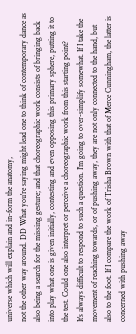universe which will explain and in-form the anatomy,
not the other way around. DD What you're saying might lead one to think of contemporary dance as
also being a search for the missing gesture; and that choreographic work consists of bringing back
into play what one is given initially, contesting and even opposing this primary sphere, putting it to
the test. Could one also interpret or perceive a choreographic work from this starting point?
It's always difficult to respond to such a question. I'm going to over-simplify somewhat. If I take the
movement of reaching towards, or of pushing away, they are not only connected to the hand, but
also to the foot. If I compare the work of Trisha Brown with that of Merce Cunningham, the latter is
concerned with pushing away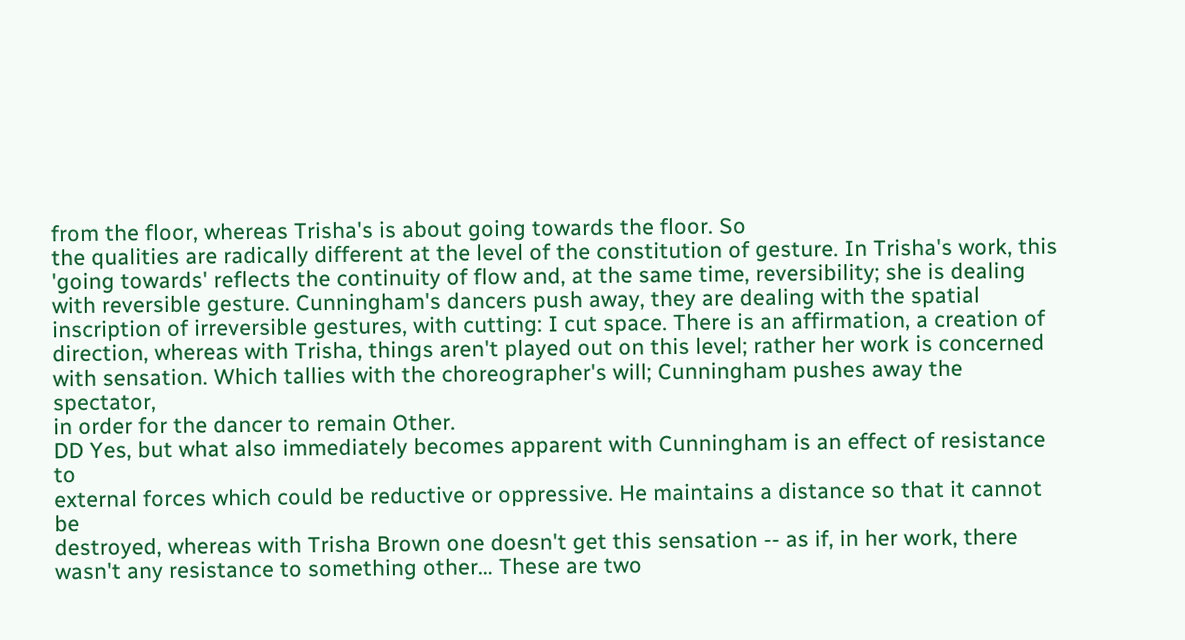from the floor, whereas Trisha's is about going towards the floor. So
the qualities are radically different at the level of the constitution of gesture. In Trisha's work, this
'going towards' reflects the continuity of flow and, at the same time, reversibility; she is dealing
with reversible gesture. Cunningham's dancers push away, they are dealing with the spatial
inscription of irreversible gestures, with cutting: I cut space. There is an affirmation, a creation of
direction, whereas with Trisha, things aren't played out on this level; rather her work is concerned
with sensation. Which tallies with the choreographer's will; Cunningham pushes away the spectator,
in order for the dancer to remain Other.
DD Yes, but what also immediately becomes apparent with Cunningham is an effect of resistance to
external forces which could be reductive or oppressive. He maintains a distance so that it cannot be
destroyed, whereas with Trisha Brown one doesn't get this sensation -- as if, in her work, there
wasn't any resistance to something other… These are two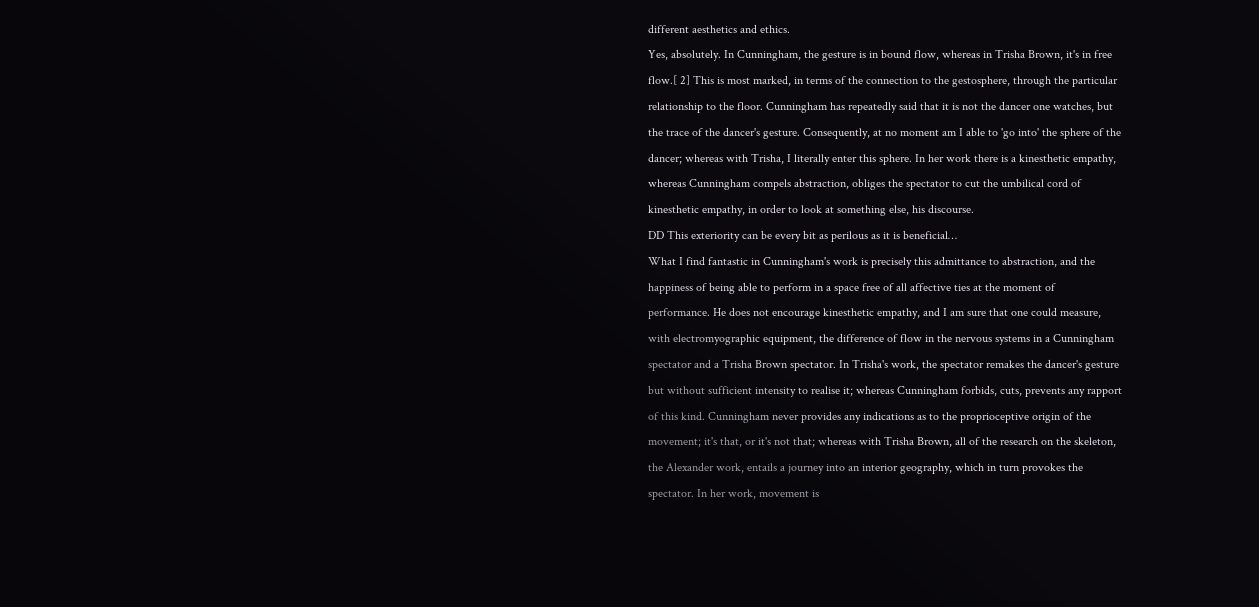different aesthetics and ethics.
Yes, absolutely. In Cunningham, the gesture is in bound flow, whereas in Trisha Brown, it's in free
flow.[ 2] This is most marked, in terms of the connection to the gestosphere, through the particular
relationship to the floor. Cunningham has repeatedly said that it is not the dancer one watches, but
the trace of the dancer's gesture. Consequently, at no moment am I able to 'go into' the sphere of the
dancer; whereas with Trisha, I literally enter this sphere. In her work there is a kinesthetic empathy,
whereas Cunningham compels abstraction, obliges the spectator to cut the umbilical cord of
kinesthetic empathy, in order to look at something else, his discourse.
DD This exteriority can be every bit as perilous as it is beneficial…
What I find fantastic in Cunningham's work is precisely this admittance to abstraction, and the
happiness of being able to perform in a space free of all affective ties at the moment of
performance. He does not encourage kinesthetic empathy, and I am sure that one could measure,
with electromyographic equipment, the difference of flow in the nervous systems in a Cunningham
spectator and a Trisha Brown spectator. In Trisha's work, the spectator remakes the dancer's gesture
but without sufficient intensity to realise it; whereas Cunningham forbids, cuts, prevents any rapport
of this kind. Cunningham never provides any indications as to the proprioceptive origin of the
movement; it's that, or it's not that; whereas with Trisha Brown, all of the research on the skeleton,
the Alexander work, entails a journey into an interior geography, which in turn provokes the
spectator. In her work, movement is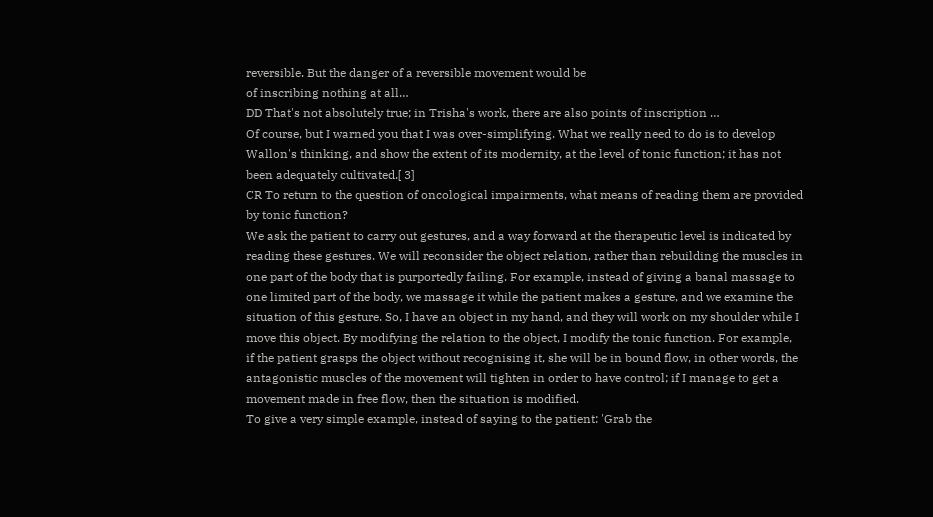reversible. But the danger of a reversible movement would be
of inscribing nothing at all…
DD That's not absolutely true; in Trisha's work, there are also points of inscription …
Of course, but I warned you that I was over-simplifying. What we really need to do is to develop
Wallon's thinking, and show the extent of its modernity, at the level of tonic function; it has not
been adequately cultivated.[ 3]
CR To return to the question of oncological impairments, what means of reading them are provided
by tonic function?
We ask the patient to carry out gestures, and a way forward at the therapeutic level is indicated by
reading these gestures. We will reconsider the object relation, rather than rebuilding the muscles in
one part of the body that is purportedly failing. For example, instead of giving a banal massage to
one limited part of the body, we massage it while the patient makes a gesture, and we examine the
situation of this gesture. So, I have an object in my hand, and they will work on my shoulder while I
move this object. By modifying the relation to the object, I modify the tonic function. For example,
if the patient grasps the object without recognising it, she will be in bound flow, in other words, the
antagonistic muscles of the movement will tighten in order to have control; if I manage to get a
movement made in free flow, then the situation is modified.
To give a very simple example, instead of saying to the patient: 'Grab the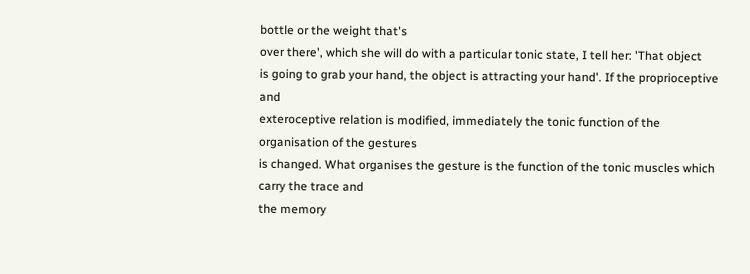bottle or the weight that's
over there', which she will do with a particular tonic state, I tell her: 'That object
is going to grab your hand, the object is attracting your hand'. If the proprioceptive and
exteroceptive relation is modified, immediately the tonic function of the organisation of the gestures
is changed. What organises the gesture is the function of the tonic muscles which carry the trace and
the memory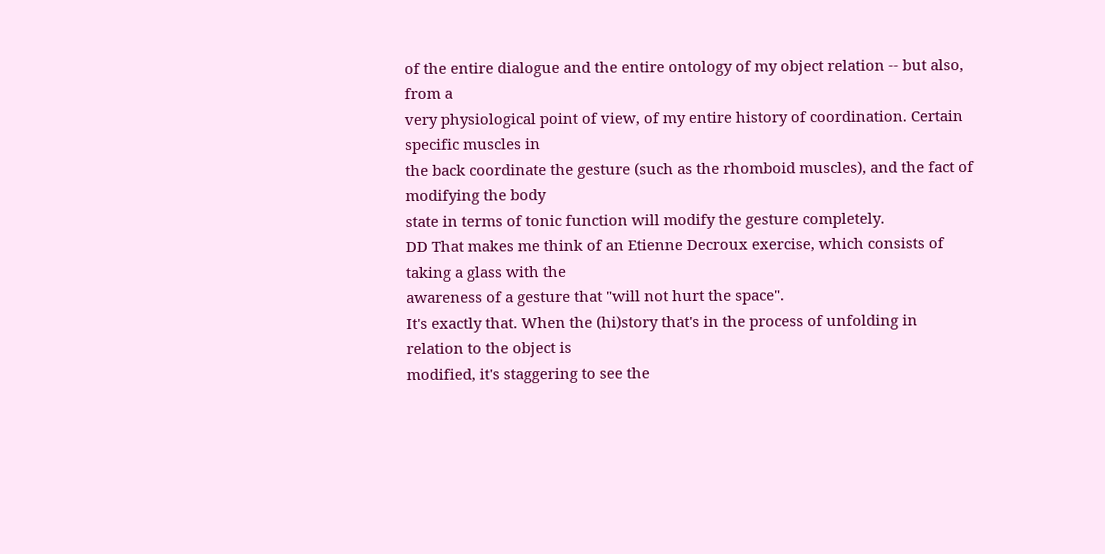of the entire dialogue and the entire ontology of my object relation -- but also, from a
very physiological point of view, of my entire history of coordination. Certain specific muscles in
the back coordinate the gesture (such as the rhomboid muscles), and the fact of modifying the body
state in terms of tonic function will modify the gesture completely.
DD That makes me think of an Etienne Decroux exercise, which consists of taking a glass with the
awareness of a gesture that "will not hurt the space".
It's exactly that. When the (hi)story that's in the process of unfolding in relation to the object is
modified, it's staggering to see the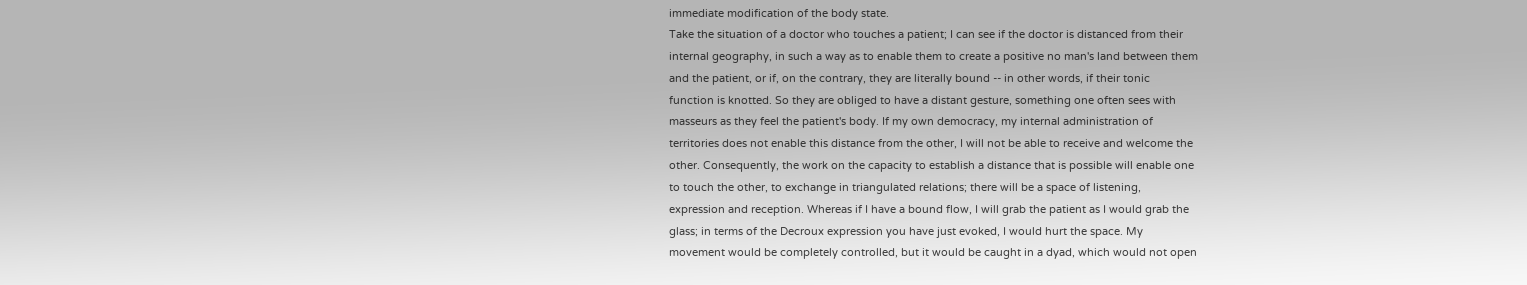immediate modification of the body state.
Take the situation of a doctor who touches a patient; I can see if the doctor is distanced from their
internal geography, in such a way as to enable them to create a positive no man's land between them
and the patient, or if, on the contrary, they are literally bound -- in other words, if their tonic
function is knotted. So they are obliged to have a distant gesture, something one often sees with
masseurs as they feel the patient's body. If my own democracy, my internal administration of
territories does not enable this distance from the other, I will not be able to receive and welcome the
other. Consequently, the work on the capacity to establish a distance that is possible will enable one
to touch the other, to exchange in triangulated relations; there will be a space of listening,
expression and reception. Whereas if I have a bound flow, I will grab the patient as I would grab the
glass; in terms of the Decroux expression you have just evoked, I would hurt the space. My
movement would be completely controlled, but it would be caught in a dyad, which would not open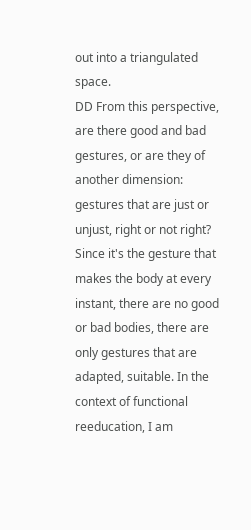out into a triangulated space.
DD From this perspective, are there good and bad gestures, or are they of another dimension:
gestures that are just or unjust, right or not right?
Since it's the gesture that makes the body at every instant, there are no good or bad bodies, there are
only gestures that are adapted, suitable. In the context of functional reeducation, I am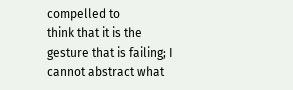compelled to
think that it is the gesture that is failing; I cannot abstract what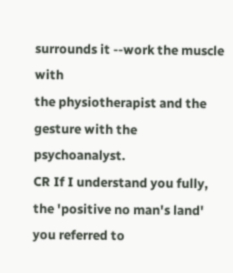surrounds it --work the muscle with
the physiotherapist and the gesture with the psychoanalyst.
CR If I understand you fully, the 'positive no man's land' you referred to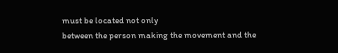must be located not only
between the person making the movement and the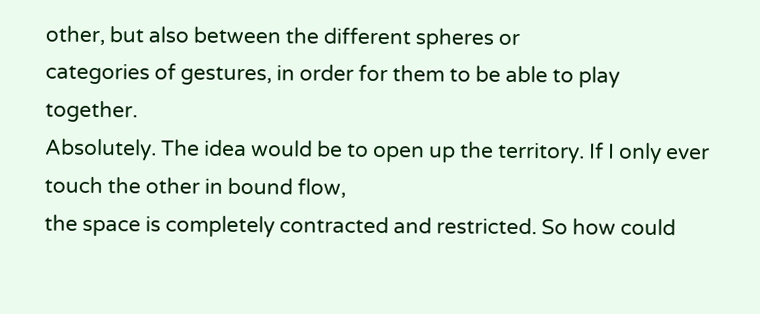other, but also between the different spheres or
categories of gestures, in order for them to be able to play together.
Absolutely. The idea would be to open up the territory. If I only ever touch the other in bound flow,
the space is completely contracted and restricted. So how could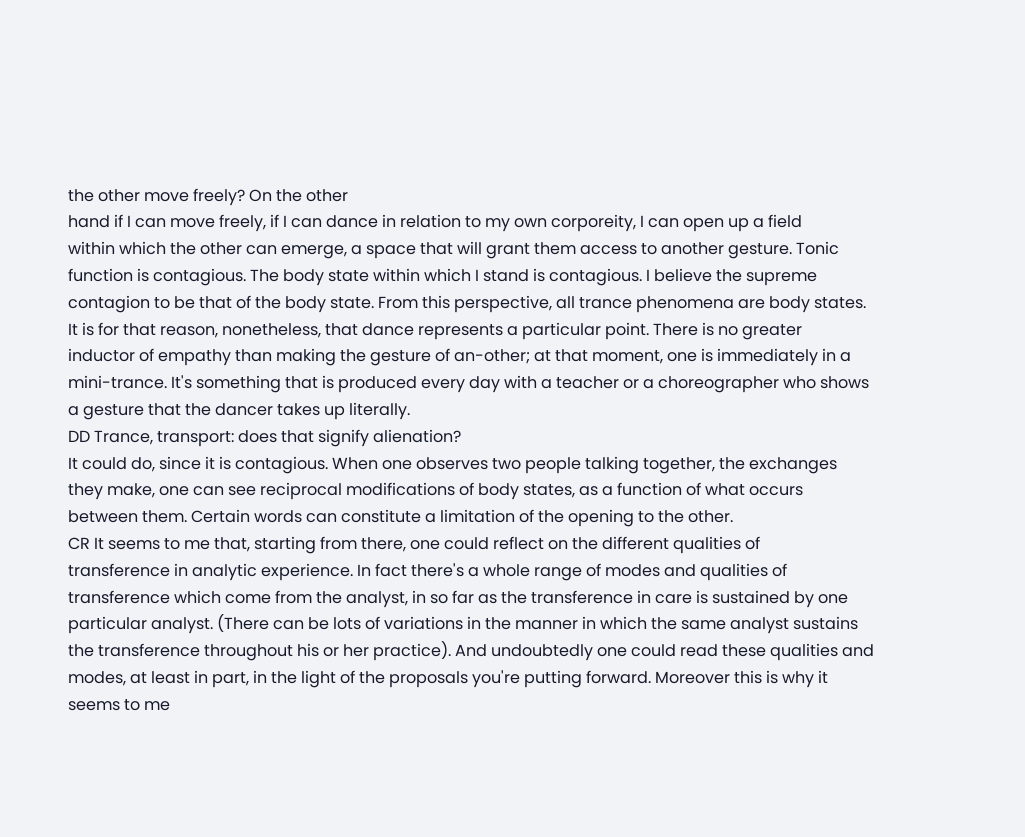the other move freely? On the other
hand if I can move freely, if I can dance in relation to my own corporeity, I can open up a field
within which the other can emerge, a space that will grant them access to another gesture. Tonic
function is contagious. The body state within which I stand is contagious. I believe the supreme
contagion to be that of the body state. From this perspective, all trance phenomena are body states.
It is for that reason, nonetheless, that dance represents a particular point. There is no greater
inductor of empathy than making the gesture of an-other; at that moment, one is immediately in a
mini-trance. It's something that is produced every day with a teacher or a choreographer who shows
a gesture that the dancer takes up literally.
DD Trance, transport: does that signify alienation?
It could do, since it is contagious. When one observes two people talking together, the exchanges
they make, one can see reciprocal modifications of body states, as a function of what occurs
between them. Certain words can constitute a limitation of the opening to the other.
CR It seems to me that, starting from there, one could reflect on the different qualities of
transference in analytic experience. In fact there's a whole range of modes and qualities of
transference which come from the analyst, in so far as the transference in care is sustained by one
particular analyst. (There can be lots of variations in the manner in which the same analyst sustains
the transference throughout his or her practice). And undoubtedly one could read these qualities and
modes, at least in part, in the light of the proposals you're putting forward. Moreover this is why it
seems to me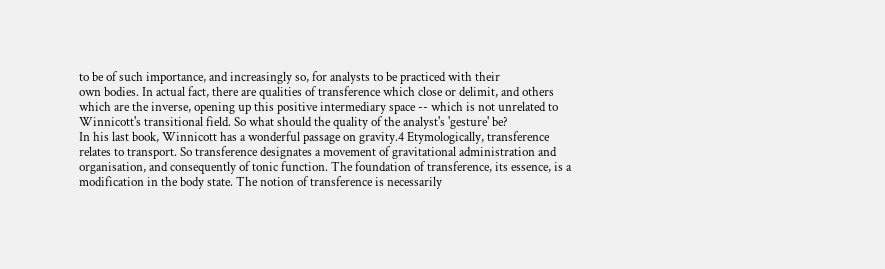to be of such importance, and increasingly so, for analysts to be practiced with their
own bodies. In actual fact, there are qualities of transference which close or delimit, and others
which are the inverse, opening up this positive intermediary space -- which is not unrelated to
Winnicott's transitional field. So what should the quality of the analyst's 'gesture' be?
In his last book, Winnicott has a wonderful passage on gravity.4 Etymologically, transference
relates to transport. So transference designates a movement of gravitational administration and
organisation, and consequently of tonic function. The foundation of transference, its essence, is a
modification in the body state. The notion of transference is necessarily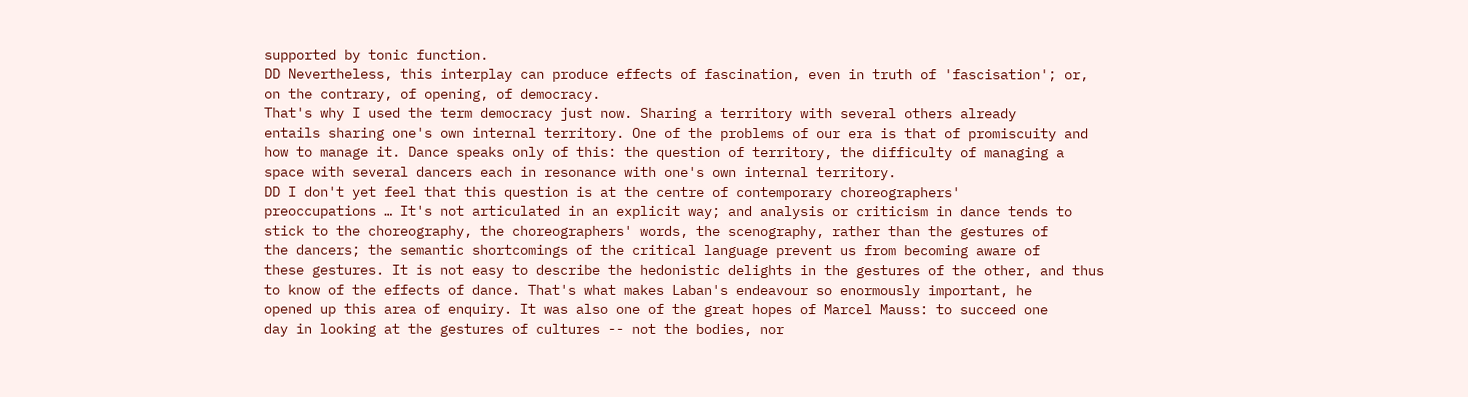supported by tonic function.
DD Nevertheless, this interplay can produce effects of fascination, even in truth of 'fascisation'; or,
on the contrary, of opening, of democracy.
That's why I used the term democracy just now. Sharing a territory with several others already
entails sharing one's own internal territory. One of the problems of our era is that of promiscuity and
how to manage it. Dance speaks only of this: the question of territory, the difficulty of managing a
space with several dancers each in resonance with one's own internal territory.
DD I don't yet feel that this question is at the centre of contemporary choreographers'
preoccupations … It's not articulated in an explicit way; and analysis or criticism in dance tends to
stick to the choreography, the choreographers' words, the scenography, rather than the gestures of
the dancers; the semantic shortcomings of the critical language prevent us from becoming aware of
these gestures. It is not easy to describe the hedonistic delights in the gestures of the other, and thus
to know of the effects of dance. That's what makes Laban's endeavour so enormously important, he
opened up this area of enquiry. It was also one of the great hopes of Marcel Mauss: to succeed one
day in looking at the gestures of cultures -- not the bodies, nor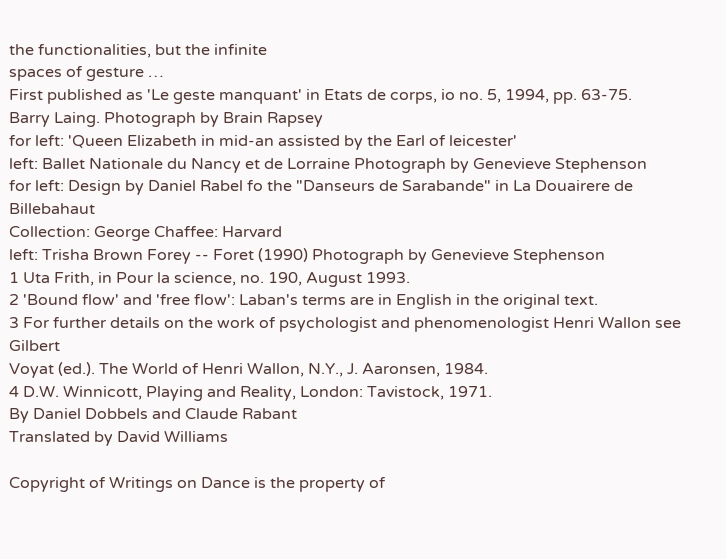the functionalities, but the infinite
spaces of gesture …
First published as 'Le geste manquant' in Etats de corps, io no. 5, 1994, pp. 63-75.
Barry Laing. Photograph by Brain Rapsey
for left: 'Queen Elizabeth in mid-an assisted by the Earl of leicester'
left: Ballet Nationale du Nancy et de Lorraine Photograph by Genevieve Stephenson
for left: Design by Daniel Rabel fo the "Danseurs de Sarabande" in La Douairere de Billebahaut
Collection: George Chaffee: Harvard
left: Trisha Brown Forey -- Foret (1990) Photograph by Genevieve Stephenson
1 Uta Frith, in Pour la science, no. 190, August 1993.
2 'Bound flow' and 'free flow': Laban's terms are in English in the original text.
3 For further details on the work of psychologist and phenomenologist Henri Wallon see Gilbert
Voyat (ed.). The World of Henri Wallon, N.Y., J. Aaronsen, 1984.
4 D.W. Winnicott, Playing and Reality, London: Tavistock, 1971.
By Daniel Dobbels and Claude Rabant
Translated by David Williams

Copyright of Writings on Dance is the property of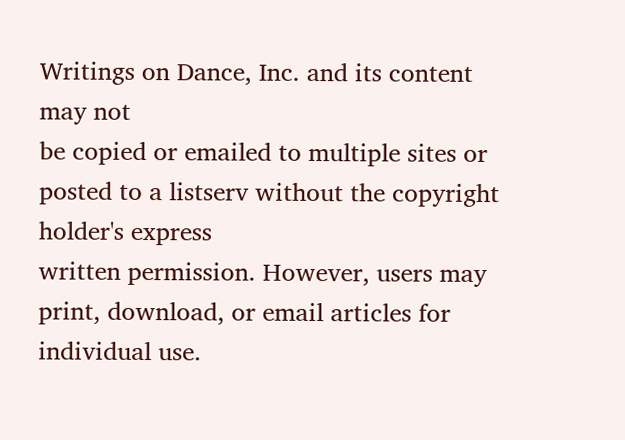Writings on Dance, Inc. and its content may not
be copied or emailed to multiple sites or posted to a listserv without the copyright holder's express
written permission. However, users may print, download, or email articles for individual use.